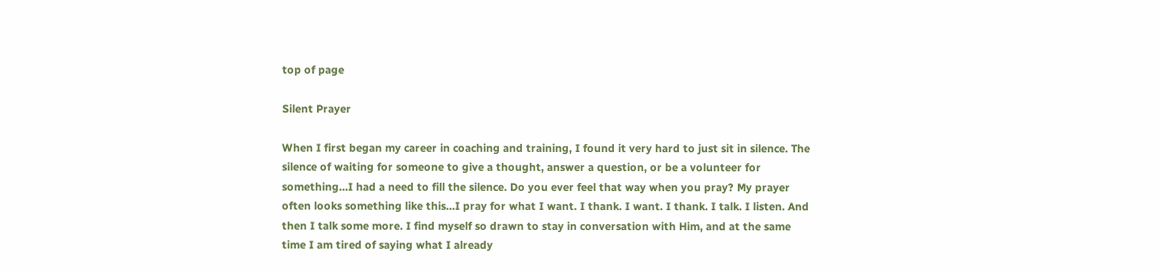top of page

Silent Prayer

When I first began my career in coaching and training, I found it very hard to just sit in silence. The silence of waiting for someone to give a thought, answer a question, or be a volunteer for something…I had a need to fill the silence. Do you ever feel that way when you pray? My prayer often looks something like this…I pray for what I want. I thank. I want. I thank. I talk. I listen. And then I talk some more. I find myself so drawn to stay in conversation with Him, and at the same time I am tired of saying what I already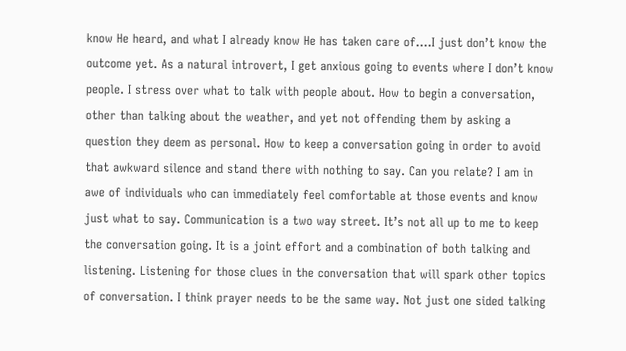know He heard, and what I already know He has taken care of….I just don’t know the outcome yet. As a natural introvert, I get anxious going to events where I don’t know people. I stress over what to talk with people about. How to begin a conversation, other than talking about the weather, and yet not offending them by asking a question they deem as personal. How to keep a conversation going in order to avoid that awkward silence and stand there with nothing to say. Can you relate? I am in awe of individuals who can immediately feel comfortable at those events and know just what to say. Communication is a two way street. It’s not all up to me to keep the conversation going. It is a joint effort and a combination of both talking and listening. Listening for those clues in the conversation that will spark other topics of conversation. I think prayer needs to be the same way. Not just one sided talking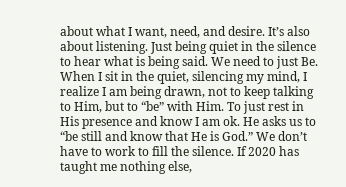about what I want, need, and desire. It’s also about listening. Just being quiet in the silence to hear what is being said. We need to just Be. When I sit in the quiet, silencing my mind, I realize I am being drawn, not to keep talking to Him, but to “be” with Him. To just rest in His presence and know I am ok. He asks us to “be still and know that He is God.” We don’t have to work to fill the silence. If 2020 has taught me nothing else,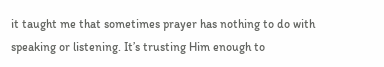it taught me that sometimes prayer has nothing to do with speaking or listening. It’s trusting Him enough to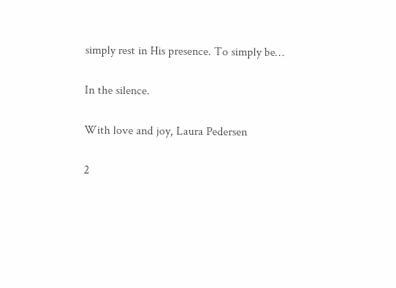simply rest in His presence. To simply be…

In the silence.

With love and joy, Laura Pedersen

2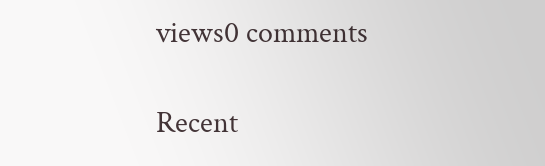views0 comments

Recent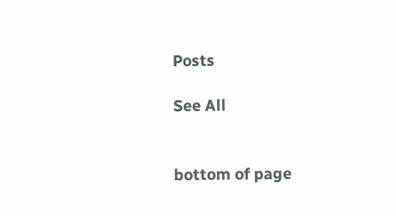Posts

See All


bottom of page